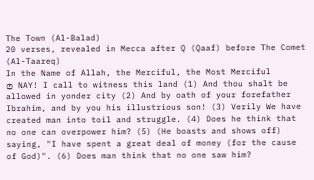The Town (Al-Balad)
20 verses, revealed in Mecca after Q (Qaaf) before The Comet (Al-Taareq)
In the Name of Allah, the Merciful, the Most Merciful
۞ NAY! I call to witness this land (1) And thou shalt be allowed in yonder city (2) And by oath of your forefather Ibrahim, and by you his illustrious son! (3) Verily We have created man into toil and struggle. (4) Does he think that no one can overpower him? (5) (He boasts and shows off) saying, "I have spent a great deal of money (for the cause of God)". (6) Does man think that no one saw him?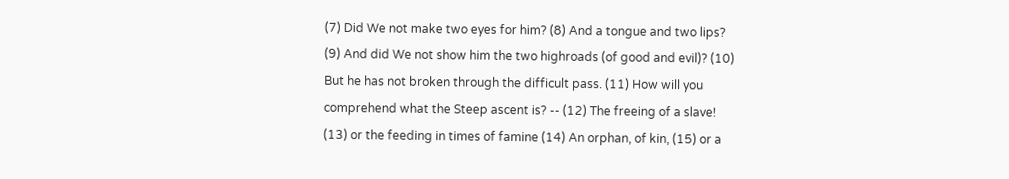(7) Did We not make two eyes for him? (8) And a tongue and two lips? (9) And did We not show him the two highroads (of good and evil)? (10) But he has not broken through the difficult pass. (11) How will you comprehend what the Steep ascent is? -- (12) The freeing of a slave! (13) or the feeding in times of famine (14) An orphan, of kin, (15) or a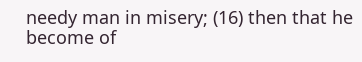needy man in misery; (16) then that he become of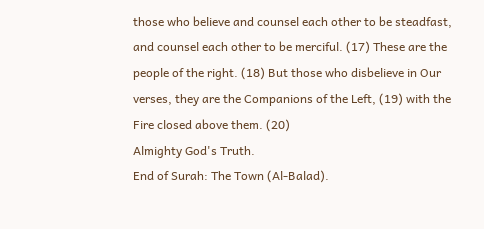those who believe and counsel each other to be steadfast, and counsel each other to be merciful. (17) These are the people of the right. (18) But those who disbelieve in Our verses, they are the Companions of the Left, (19) with the Fire closed above them. (20)
Almighty God's Truth.
End of Surah: The Town (Al-Balad).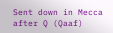Sent down in Mecca after Q (Qaaf)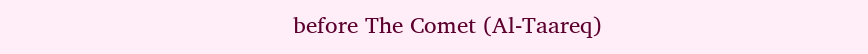before The Comet (Al-Taareq)